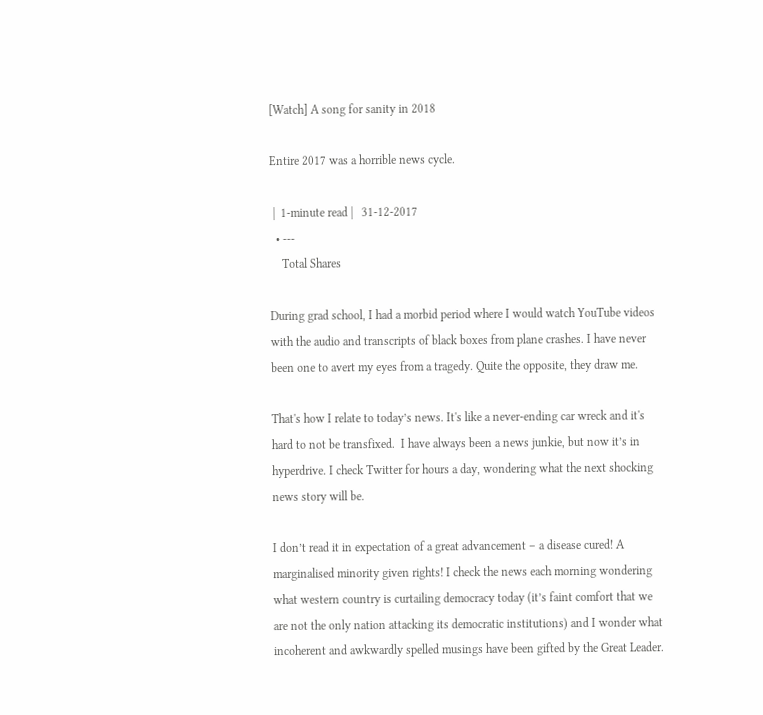[Watch] A song for sanity in 2018

Entire 2017 was a horrible news cycle.

 |  1-minute read |   31-12-2017
  • ---
    Total Shares

During grad school, I had a morbid period where I would watch YouTube videos with the audio and transcripts of black boxes from plane crashes. I have never been one to avert my eyes from a tragedy. Quite the opposite, they draw me.

That's how I relate to today’s news. It's like a never-ending car wreck and it's hard to not be transfixed.  I have always been a news junkie, but now it’s in hyperdrive. I check Twitter for hours a day, wondering what the next shocking news story will be.

I don’t read it in expectation of a great advancement – a disease cured! A marginalised minority given rights! I check the news each morning wondering what western country is curtailing democracy today (it’s faint comfort that we are not the only nation attacking its democratic institutions) and I wonder what incoherent and awkwardly spelled musings have been gifted by the Great Leader.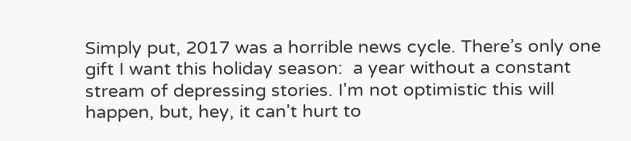Simply put, 2017 was a horrible news cycle. There’s only one gift I want this holiday season:  a year without a constant stream of depressing stories. I'm not optimistic this will happen, but, hey, it can't hurt to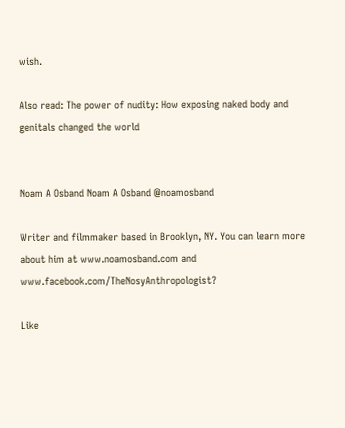wish.

Also read: The power of nudity: How exposing naked body and genitals changed the world


Noam A Osband Noam A Osband @noamosband

Writer and filmmaker based in Brooklyn, NY. You can learn more about him at www.noamosband.com and www.facebook.com/TheNosyAnthropologist?

Like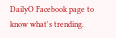DailyO Facebook page to know what's trending.